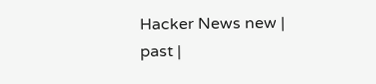Hacker News new | past |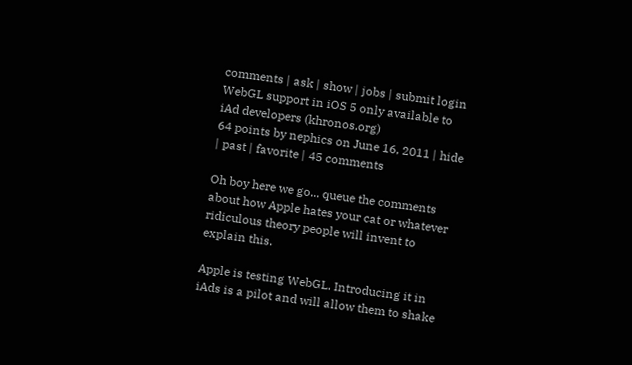comments | ask | show | jobs | submit login
WebGL support in iOS 5 only available to iAd developers (khronos.org)
64 points by nephics on June 16, 2011 | hide | past | favorite | 45 comments

Oh boy here we go... queue the comments about how Apple hates your cat or whatever ridiculous theory people will invent to explain this.

Apple is testing WebGL. Introducing it in iAds is a pilot and will allow them to shake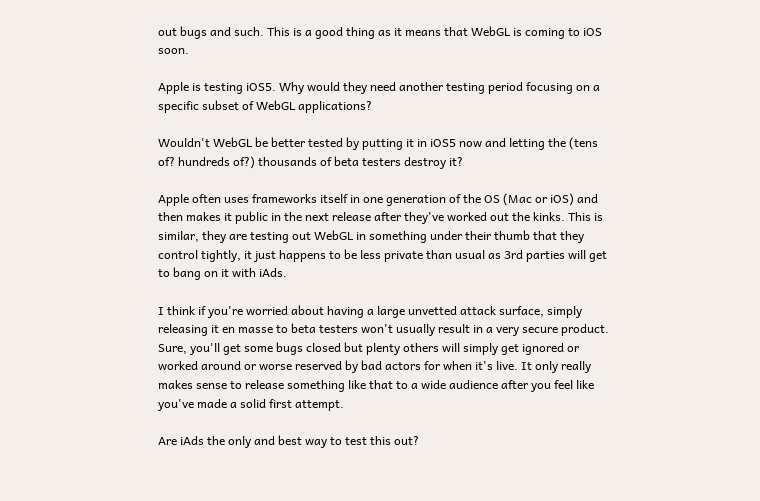out bugs and such. This is a good thing as it means that WebGL is coming to iOS soon.

Apple is testing iOS5. Why would they need another testing period focusing on a specific subset of WebGL applications?

Wouldn't WebGL be better tested by putting it in iOS5 now and letting the (tens of? hundreds of?) thousands of beta testers destroy it?

Apple often uses frameworks itself in one generation of the OS (Mac or iOS) and then makes it public in the next release after they've worked out the kinks. This is similar, they are testing out WebGL in something under their thumb that they control tightly, it just happens to be less private than usual as 3rd parties will get to bang on it with iAds.

I think if you're worried about having a large unvetted attack surface, simply releasing it en masse to beta testers won't usually result in a very secure product. Sure, you'll get some bugs closed but plenty others will simply get ignored or worked around or worse reserved by bad actors for when it's live. It only really makes sense to release something like that to a wide audience after you feel like you've made a solid first attempt.

Are iAds the only and best way to test this out?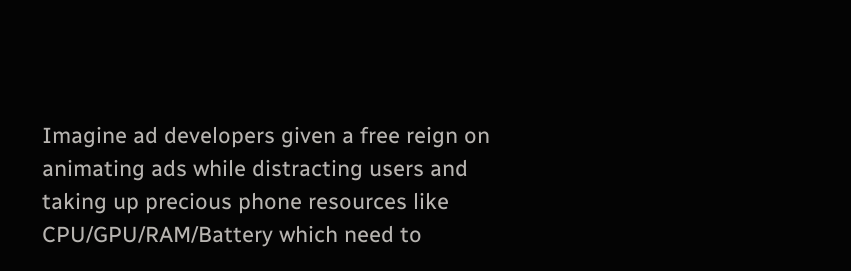Imagine ad developers given a free reign on animating ads while distracting users and taking up precious phone resources like CPU/GPU/RAM/Battery which need to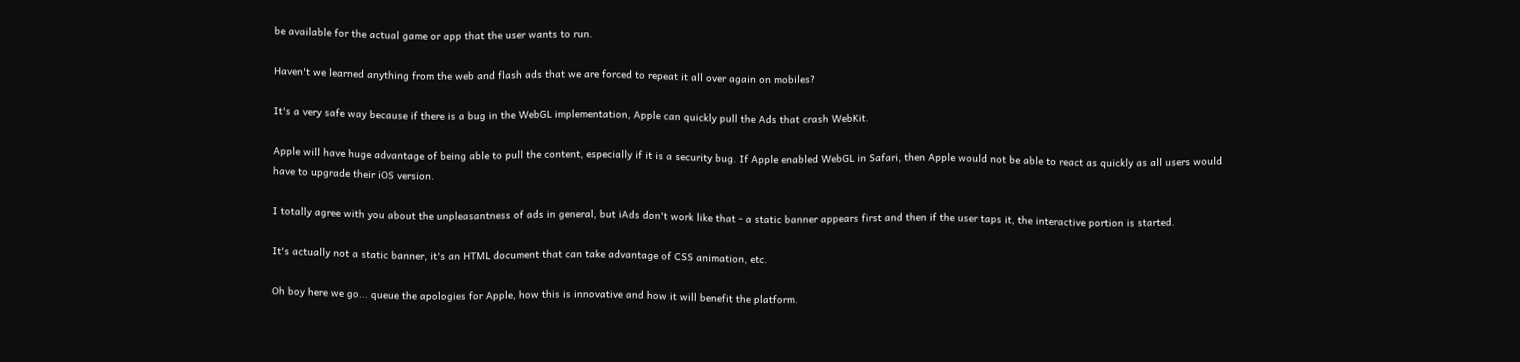be available for the actual game or app that the user wants to run.

Haven't we learned anything from the web and flash ads that we are forced to repeat it all over again on mobiles?

It's a very safe way because if there is a bug in the WebGL implementation, Apple can quickly pull the Ads that crash WebKit.

Apple will have huge advantage of being able to pull the content, especially if it is a security bug. If Apple enabled WebGL in Safari, then Apple would not be able to react as quickly as all users would have to upgrade their iOS version.

I totally agree with you about the unpleasantness of ads in general, but iAds don't work like that - a static banner appears first and then if the user taps it, the interactive portion is started.

It's actually not a static banner, it's an HTML document that can take advantage of CSS animation, etc.

Oh boy here we go... queue the apologies for Apple, how this is innovative and how it will benefit the platform.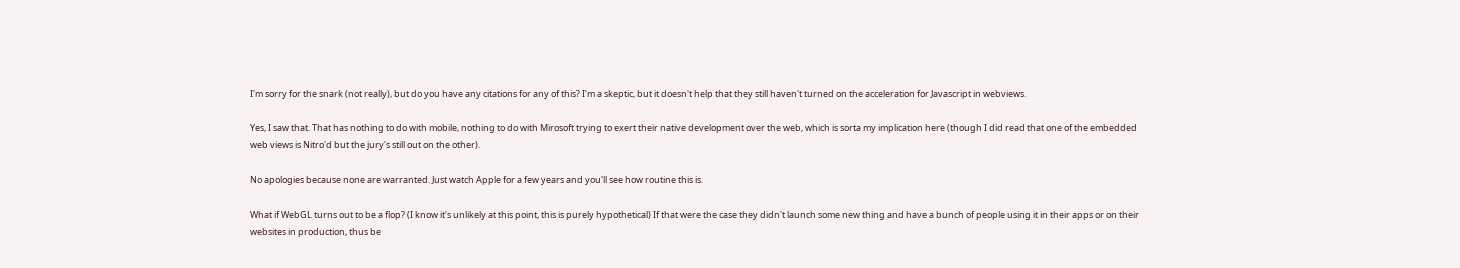I'm sorry for the snark (not really), but do you have any citations for any of this? I'm a skeptic, but it doesn't help that they still haven't turned on the acceleration for Javascript in webviews.

Yes, I saw that. That has nothing to do with mobile, nothing to do with Mirosoft trying to exert their native development over the web, which is sorta my implication here (though I did read that one of the embedded web views is Nitro'd but the jury's still out on the other).

No apologies because none are warranted. Just watch Apple for a few years and you'll see how routine this is.

What if WebGL turns out to be a flop? (I know it's unlikely at this point, this is purely hypothetical) If that were the case they didn't launch some new thing and have a bunch of people using it in their apps or on their websites in production, thus be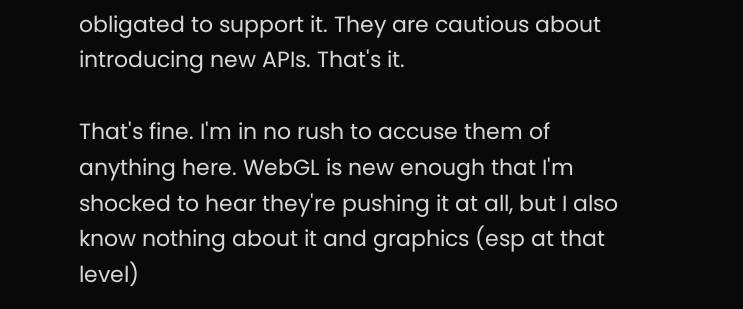obligated to support it. They are cautious about introducing new APIs. That's it.

That's fine. I'm in no rush to accuse them of anything here. WebGL is new enough that I'm shocked to hear they're pushing it at all, but I also know nothing about it and graphics (esp at that level)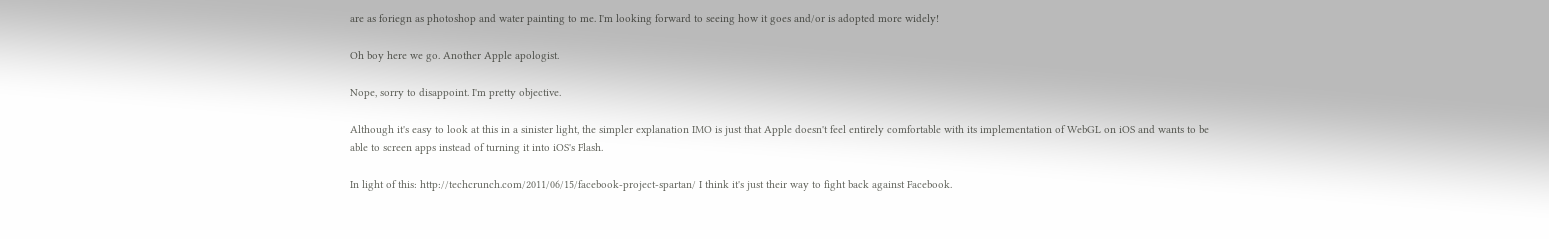are as foriegn as photoshop and water painting to me. I'm looking forward to seeing how it goes and/or is adopted more widely!

Oh boy here we go. Another Apple apologist.

Nope, sorry to disappoint. I'm pretty objective.

Although it's easy to look at this in a sinister light, the simpler explanation IMO is just that Apple doesn't feel entirely comfortable with its implementation of WebGL on iOS and wants to be able to screen apps instead of turning it into iOS's Flash.

In light of this: http://techcrunch.com/2011/06/15/facebook-project-spartan/ I think it's just their way to fight back against Facebook.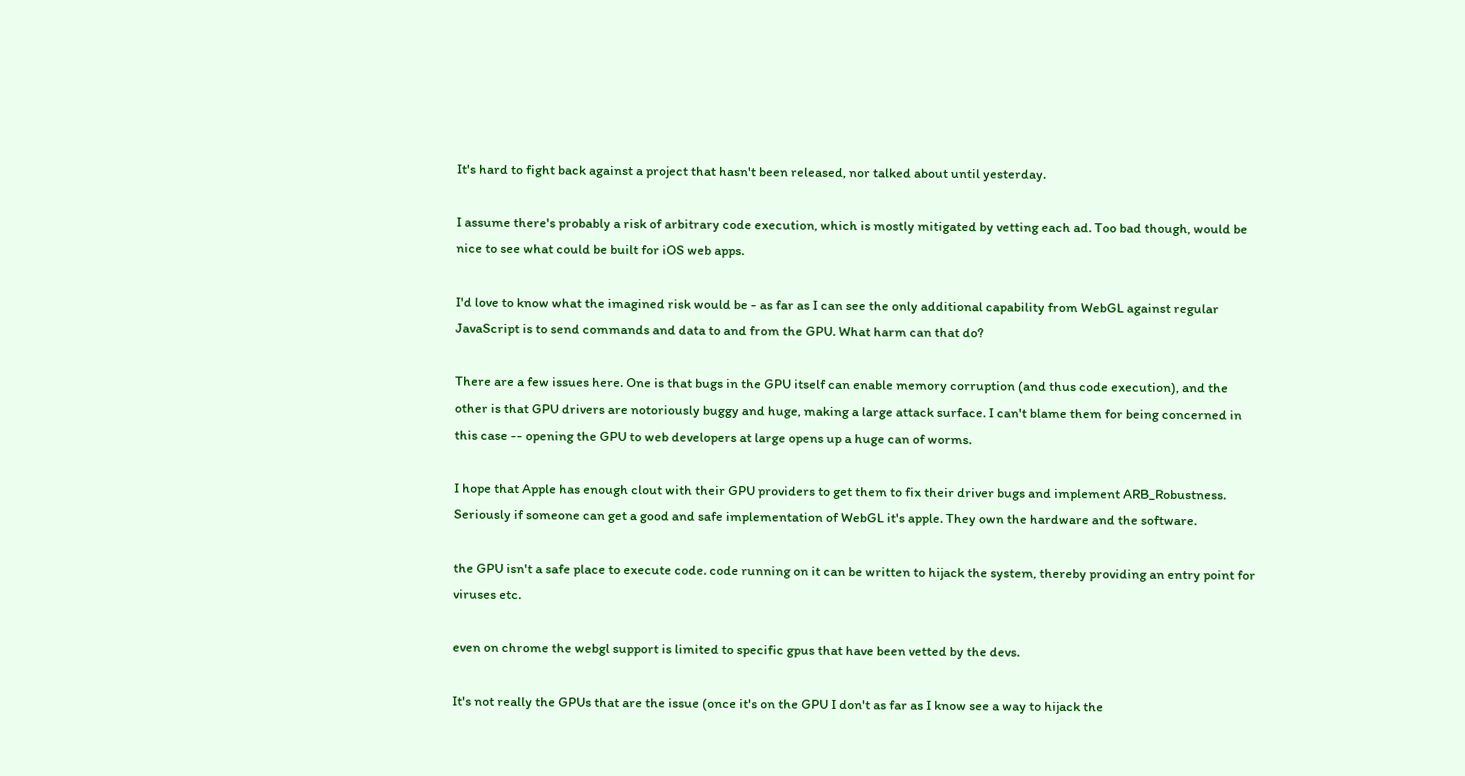It's hard to fight back against a project that hasn't been released, nor talked about until yesterday.

I assume there's probably a risk of arbitrary code execution, which is mostly mitigated by vetting each ad. Too bad though, would be nice to see what could be built for iOS web apps.

I'd love to know what the imagined risk would be - as far as I can see the only additional capability from WebGL against regular JavaScript is to send commands and data to and from the GPU. What harm can that do?

There are a few issues here. One is that bugs in the GPU itself can enable memory corruption (and thus code execution), and the other is that GPU drivers are notoriously buggy and huge, making a large attack surface. I can't blame them for being concerned in this case -- opening the GPU to web developers at large opens up a huge can of worms.

I hope that Apple has enough clout with their GPU providers to get them to fix their driver bugs and implement ARB_Robustness. Seriously if someone can get a good and safe implementation of WebGL it's apple. They own the hardware and the software.

the GPU isn't a safe place to execute code. code running on it can be written to hijack the system, thereby providing an entry point for viruses etc.

even on chrome the webgl support is limited to specific gpus that have been vetted by the devs.

It's not really the GPUs that are the issue (once it's on the GPU I don't as far as I know see a way to hijack the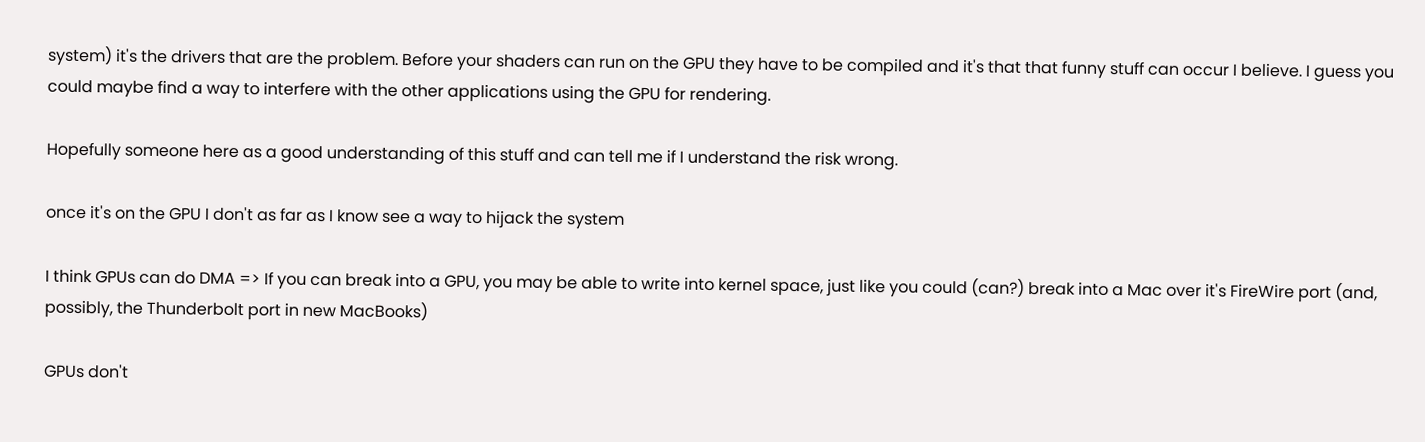system) it's the drivers that are the problem. Before your shaders can run on the GPU they have to be compiled and it's that that funny stuff can occur I believe. I guess you could maybe find a way to interfere with the other applications using the GPU for rendering.

Hopefully someone here as a good understanding of this stuff and can tell me if I understand the risk wrong.

once it's on the GPU I don't as far as I know see a way to hijack the system

I think GPUs can do DMA => If you can break into a GPU, you may be able to write into kernel space, just like you could (can?) break into a Mac over it's FireWire port (and, possibly, the Thunderbolt port in new MacBooks)

GPUs don't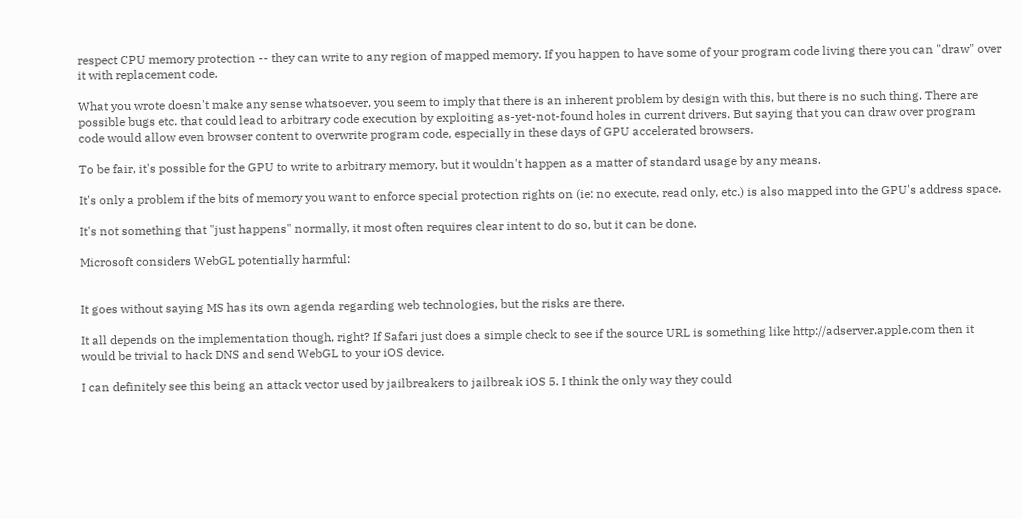respect CPU memory protection -- they can write to any region of mapped memory. If you happen to have some of your program code living there you can "draw" over it with replacement code.

What you wrote doesn't make any sense whatsoever, you seem to imply that there is an inherent problem by design with this, but there is no such thing. There are possible bugs etc. that could lead to arbitrary code execution by exploiting as-yet-not-found holes in current drivers. But saying that you can draw over program code would allow even browser content to overwrite program code, especially in these days of GPU accelerated browsers.

To be fair, it's possible for the GPU to write to arbitrary memory, but it wouldn't happen as a matter of standard usage by any means.

It's only a problem if the bits of memory you want to enforce special protection rights on (ie: no execute, read only, etc.) is also mapped into the GPU's address space.

It's not something that "just happens" normally, it most often requires clear intent to do so, but it can be done.

Microsoft considers WebGL potentially harmful:


It goes without saying MS has its own agenda regarding web technologies, but the risks are there.

It all depends on the implementation though, right? If Safari just does a simple check to see if the source URL is something like http://adserver.apple.com then it would be trivial to hack DNS and send WebGL to your iOS device.

I can definitely see this being an attack vector used by jailbreakers to jailbreak iOS 5. I think the only way they could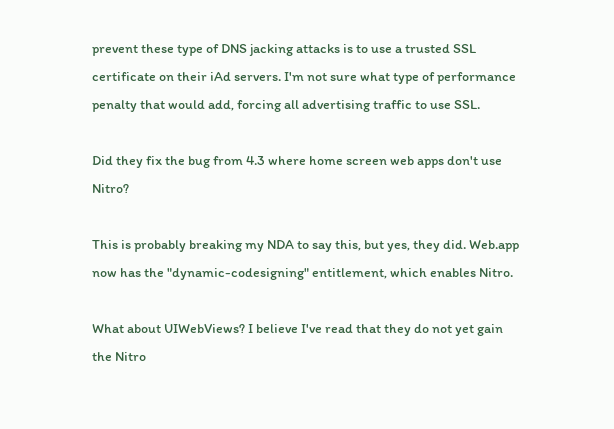prevent these type of DNS jacking attacks is to use a trusted SSL certificate on their iAd servers. I'm not sure what type of performance penalty that would add, forcing all advertising traffic to use SSL.

Did they fix the bug from 4.3 where home screen web apps don't use Nitro?

This is probably breaking my NDA to say this, but yes, they did. Web.app now has the "dynamic-codesigning" entitlement, which enables Nitro.

What about UIWebViews? I believe I've read that they do not yet gain the Nitro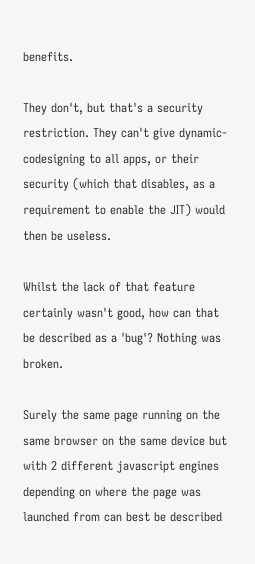benefits.

They don't, but that's a security restriction. They can't give dynamic-codesigning to all apps, or their security (which that disables, as a requirement to enable the JIT) would then be useless.

Whilst the lack of that feature certainly wasn't good, how can that be described as a 'bug'? Nothing was broken.

Surely the same page running on the same browser on the same device but with 2 different javascript engines depending on where the page was launched from can best be described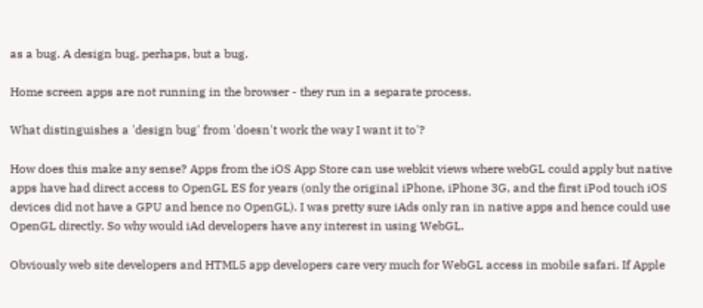as a bug. A design bug, perhaps, but a bug.

Home screen apps are not running in the browser - they run in a separate process.

What distinguishes a 'design bug' from 'doesn't work the way I want it to'?

How does this make any sense? Apps from the iOS App Store can use webkit views where webGL could apply but native apps have had direct access to OpenGL ES for years (only the original iPhone, iPhone 3G, and the first iPod touch iOS devices did not have a GPU and hence no OpenGL). I was pretty sure iAds only ran in native apps and hence could use OpenGL directly. So why would iAd developers have any interest in using WebGL.

Obviously web site developers and HTML5 app developers care very much for WebGL access in mobile safari. If Apple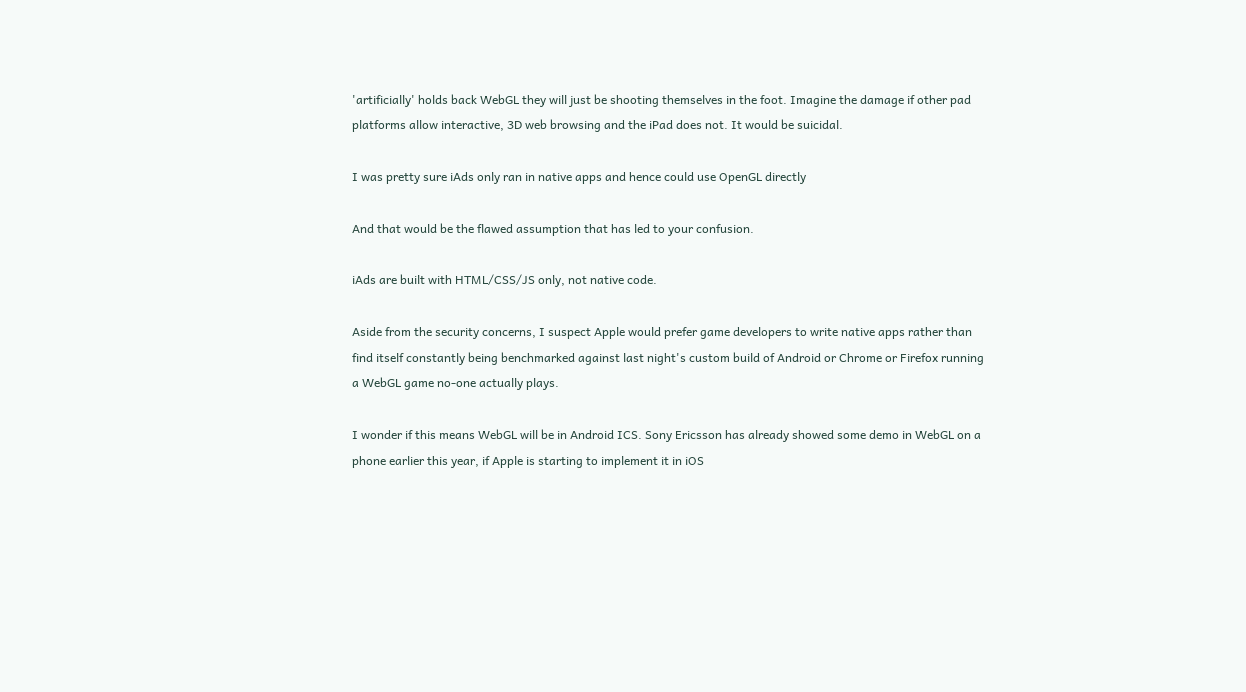'artificially' holds back WebGL they will just be shooting themselves in the foot. Imagine the damage if other pad platforms allow interactive, 3D web browsing and the iPad does not. It would be suicidal.

I was pretty sure iAds only ran in native apps and hence could use OpenGL directly

And that would be the flawed assumption that has led to your confusion.

iAds are built with HTML/CSS/JS only, not native code.

Aside from the security concerns, I suspect Apple would prefer game developers to write native apps rather than find itself constantly being benchmarked against last night's custom build of Android or Chrome or Firefox running a WebGL game no-one actually plays.

I wonder if this means WebGL will be in Android ICS. Sony Ericsson has already showed some demo in WebGL on a phone earlier this year, if Apple is starting to implement it in iOS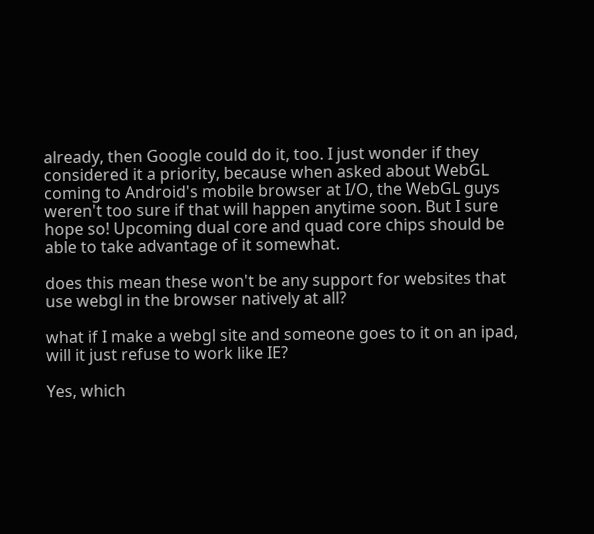already, then Google could do it, too. I just wonder if they considered it a priority, because when asked about WebGL coming to Android's mobile browser at I/O, the WebGL guys weren't too sure if that will happen anytime soon. But I sure hope so! Upcoming dual core and quad core chips should be able to take advantage of it somewhat.

does this mean these won't be any support for websites that use webgl in the browser natively at all?

what if I make a webgl site and someone goes to it on an ipad, will it just refuse to work like IE?

Yes, which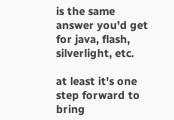is the same answer you'd get for java, flash, silverlight, etc.

at least it's one step forward to bring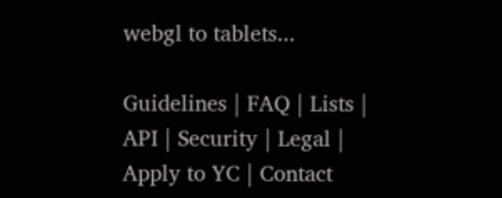webgl to tablets...

Guidelines | FAQ | Lists | API | Security | Legal | Apply to YC | Contact